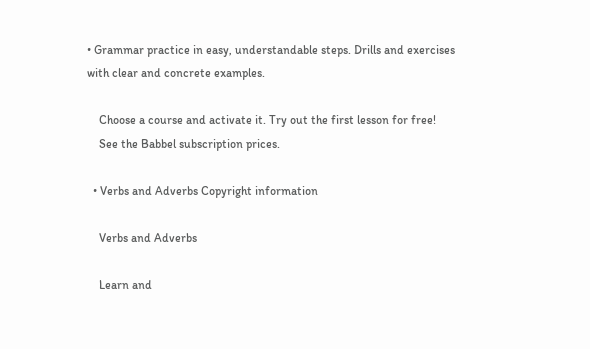• Grammar practice in easy, understandable steps. Drills and exercises with clear and concrete examples.

    Choose a course and activate it. Try out the first lesson for free!
    See the Babbel subscription prices.

  • Verbs and Adverbs Copyright information

    Verbs and Adverbs

    Learn and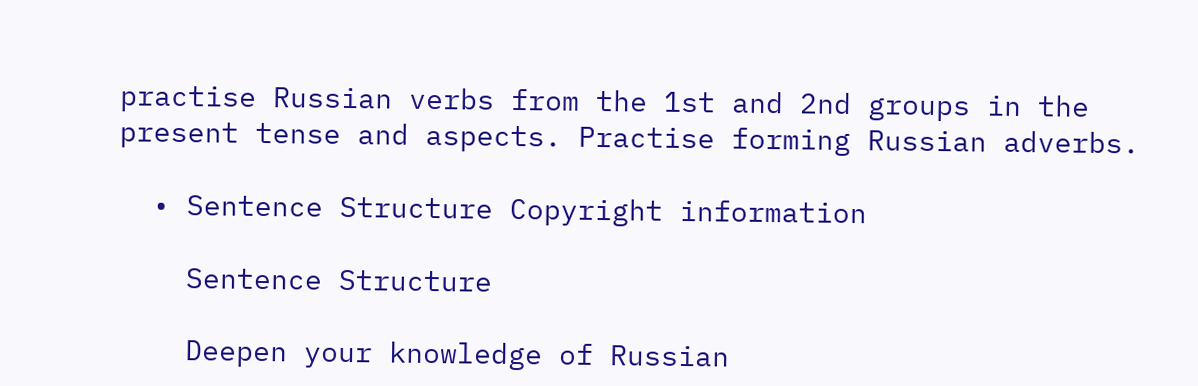practise Russian verbs from the 1st and 2nd groups in the present tense and aspects. Practise forming Russian adverbs.

  • Sentence Structure Copyright information

    Sentence Structure

    Deepen your knowledge of Russian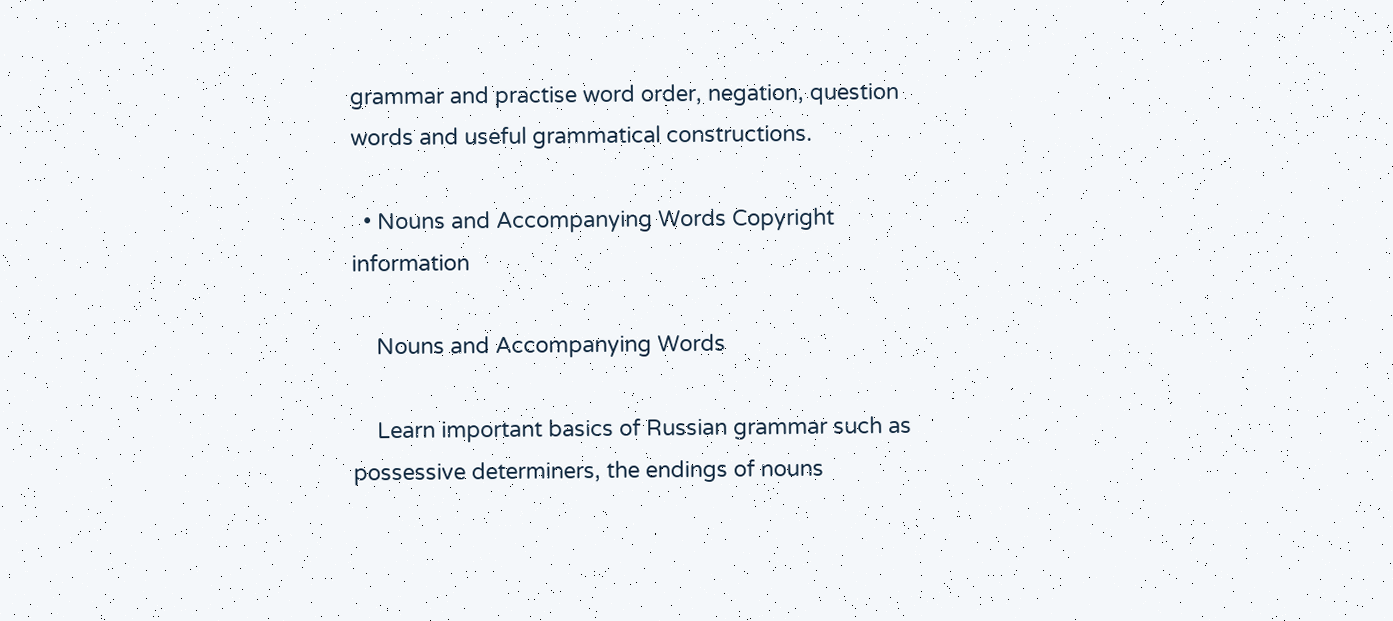grammar and practise word order, negation, question words and useful grammatical constructions.

  • Nouns and Accompanying Words Copyright information

    Nouns and Accompanying Words

    Learn important basics of Russian grammar such as possessive determiners, the endings of nouns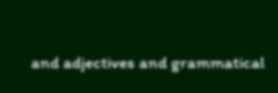and adjectives and grammatical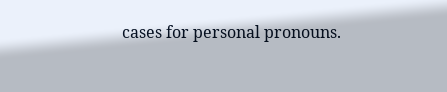cases for personal pronouns.